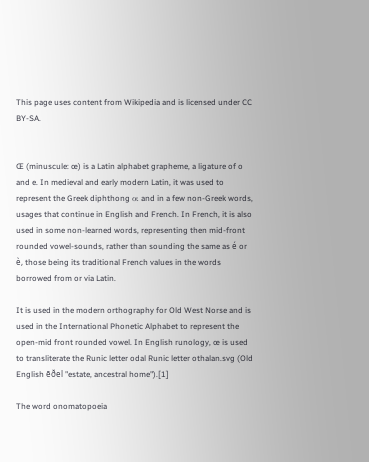This page uses content from Wikipedia and is licensed under CC BY-SA.


Œ (minuscule: œ) is a Latin alphabet grapheme, a ligature of o and e. In medieval and early modern Latin, it was used to represent the Greek diphthong οι and in a few non-Greek words, usages that continue in English and French. In French, it is also used in some non-learned words, representing then mid-front rounded vowel-sounds, rather than sounding the same as é or è, those being its traditional French values in the words borrowed from or via Latin.

It is used in the modern orthography for Old West Norse and is used in the International Phonetic Alphabet to represent the open-mid front rounded vowel. In English runology, œ is used to transliterate the Runic letter odal Runic letter othalan.svg (Old English ēðel "estate, ancestral home").[1]

The word onomatopoeia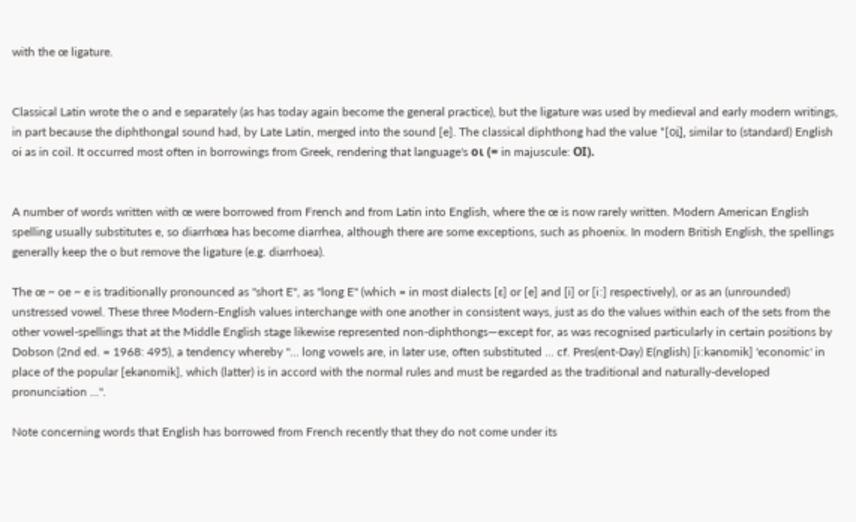with the œ ligature.


Classical Latin wrote the o and e separately (as has today again become the general practice), but the ligature was used by medieval and early modern writings, in part because the diphthongal sound had, by Late Latin, merged into the sound [e]. The classical diphthong had the value *[oi̯], similar to (standard) English oi as in coil. It occurred most often in borrowings from Greek, rendering that language's οι (= in majuscule: ΟΙ).


A number of words written with œ were borrowed from French and from Latin into English, where the œ is now rarely written. Modern American English spelling usually substitutes e, so diarrhœa has become diarrhea, although there are some exceptions, such as phoenix. In modern British English, the spellings generally keep the o but remove the ligature (e.g. diarrhoea).

The œ ~ oe ~ e is traditionally pronounced as "short E", as "long E" (which = in most dialects [ɛ] or [e] and [i] or [iː] respectively), or as an (unrounded) unstressed vowel. These three Modern-English values interchange with one another in consistent ways, just as do the values within each of the sets from the other vowel-spellings that at the Middle English stage likewise represented non-diphthongs—except for, as was recognised particularly in certain positions by Dobson (2nd ed. = 1968: 495), a tendency whereby "... long vowels are, in later use, often substituted ... cf. Pres(ent-Day) E(nglish) [iːkənɒmik] 'economic' in place of the popular [ekənɒmik], which (latter) is in accord with the normal rules and must be regarded as the traditional and naturally-developed pronunciation ...".

Note concerning words that English has borrowed from French recently that they do not come under its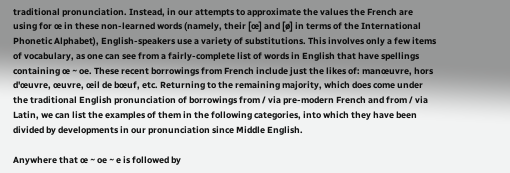traditional pronunciation. Instead, in our attempts to approximate the values the French are using for œ in these non-learned words (namely, their [œ] and [ø] in terms of the International Phonetic Alphabet), English-speakers use a variety of substitutions. This involves only a few items of vocabulary, as one can see from a fairly-complete list of words in English that have spellings containing œ ~ oe. These recent borrowings from French include just the likes of: manœuvre, hors d'œuvre, œuvre, œil de bœuf, etc. Returning to the remaining majority, which does come under the traditional English pronunciation of borrowings from / via pre-modern French and from / via Latin, we can list the examples of them in the following categories, into which they have been divided by developments in our pronunciation since Middle English.

Anywhere that œ ~ oe ~ e is followed by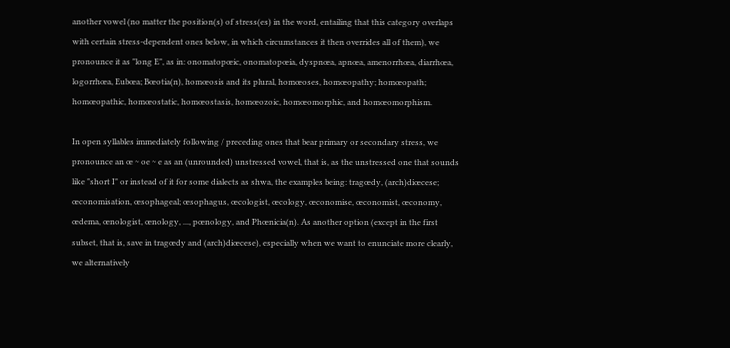another vowel (no matter the position(s) of stress(es) in the word, entailing that this category overlaps with certain stress-dependent ones below, in which circumstances it then overrides all of them), we pronounce it as "long E", as in: onomatopœic, onomatopœia, dyspnœa, apnœa, amenorrhœa, diarrhœa, logorrhœa, Eubœa; Bœotia(n), homœosis and its plural, homœoses, homœopathy; homœopath; homœopathic, homœostatic, homœostasis, homœozoic, homœomorphic, and homœomorphism.

In open syllables immediately following / preceding ones that bear primary or secondary stress, we pronounce an œ ~ oe ~ e as an (unrounded) unstressed vowel, that is, as the unstressed one that sounds like "short I" or instead of it for some dialects as shwa, the examples being: tragœdy, (arch)diœcese; œconomisation, œsophageal; œsophagus, œcologist, œcology, œconomise, œconomist, œconomy, œdema, œnologist, œnology, ..., pœnology, and Phœnicia(n). As another option (except in the first subset, that is, save in tragœdy and (arch)diœcese), especially when we want to enunciate more clearly, we alternatively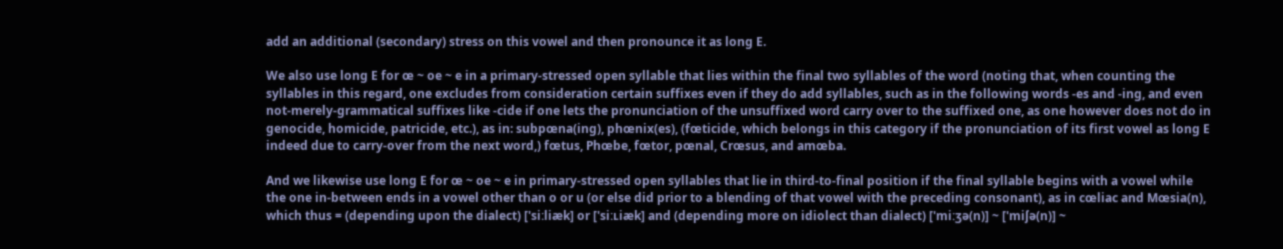add an additional (secondary) stress on this vowel and then pronounce it as long E.

We also use long E for œ ~ oe ~ e in a primary-stressed open syllable that lies within the final two syllables of the word (noting that, when counting the syllables in this regard, one excludes from consideration certain suffixes even if they do add syllables, such as in the following words -es and -ing, and even not-merely-grammatical suffixes like -cide if one lets the pronunciation of the unsuffixed word carry over to the suffixed one, as one however does not do in genocide, homicide, patricide, etc.), as in: subpœna(ing), phœnix(es), (fœticide, which belongs in this category if the pronunciation of its first vowel as long E indeed due to carry-over from the next word,) fœtus, Phœbe, fœtor, pœnal, Crœsus, and amœba.

And we likewise use long E for œ ~ oe ~ e in primary-stressed open syllables that lie in third-to-final position if the final syllable begins with a vowel while the one in-between ends in a vowel other than o or u (or else did prior to a blending of that vowel with the preceding consonant), as in cœliac and Mœsia(n), which thus = (depending upon the dialect) ['siːliæk] or ['siːʟiæk] and (depending more on idiolect than dialect) ['miːʒə(n)] ~ ['miʃə(n)] ~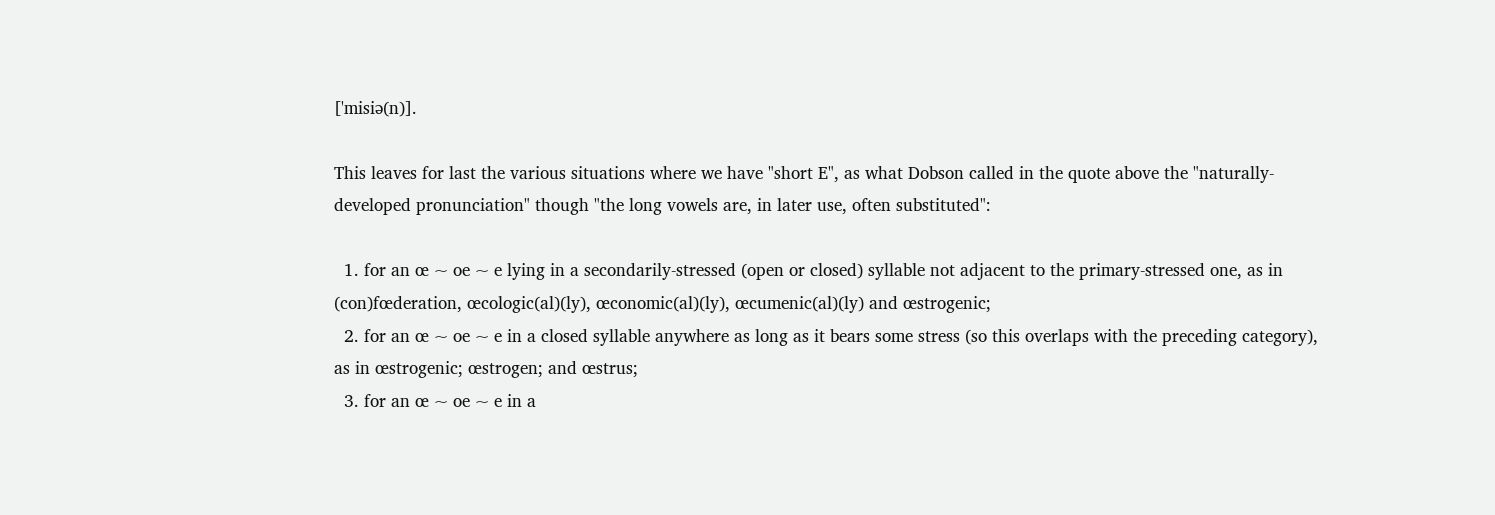['misiə(n)].

This leaves for last the various situations where we have "short E", as what Dobson called in the quote above the "naturally-developed pronunciation" though "the long vowels are, in later use, often substituted":

  1. for an œ ~ oe ~ e lying in a secondarily-stressed (open or closed) syllable not adjacent to the primary-stressed one, as in (con)fœderation, œcologic(al)(ly), œconomic(al)(ly), œcumenic(al)(ly) and œstrogenic;
  2. for an œ ~ oe ~ e in a closed syllable anywhere as long as it bears some stress (so this overlaps with the preceding category), as in œstrogenic; œstrogen; and œstrus;
  3. for an œ ~ oe ~ e in a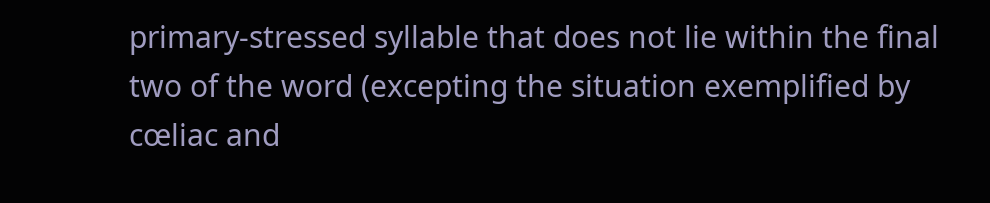primary-stressed syllable that does not lie within the final two of the word (excepting the situation exemplified by cœliac and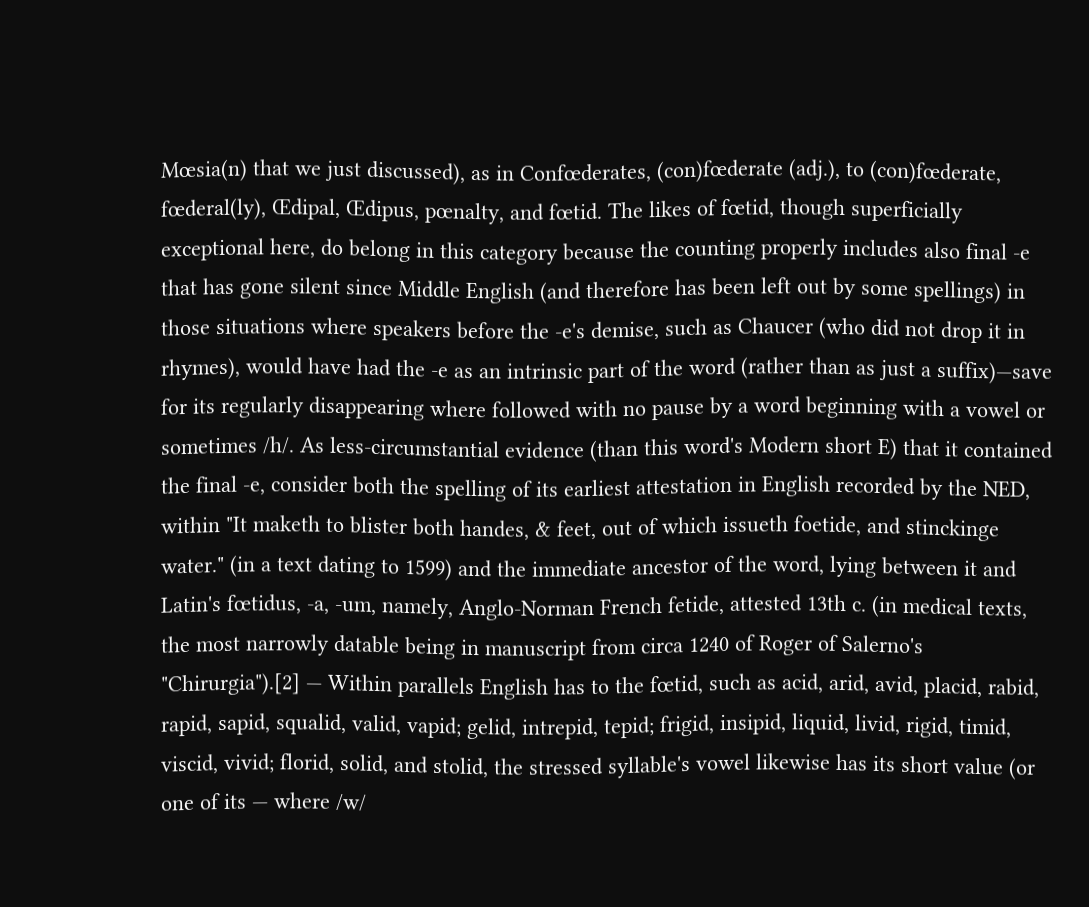Mœsia(n) that we just discussed), as in Confœderates, (con)fœderate (adj.), to (con)fœderate, fœderal(ly), Œdipal, Œdipus, pœnalty, and fœtid. The likes of fœtid, though superficially exceptional here, do belong in this category because the counting properly includes also final -e that has gone silent since Middle English (and therefore has been left out by some spellings) in those situations where speakers before the -e's demise, such as Chaucer (who did not drop it in rhymes), would have had the -e as an intrinsic part of the word (rather than as just a suffix)—save for its regularly disappearing where followed with no pause by a word beginning with a vowel or sometimes /h/. As less-circumstantial evidence (than this word's Modern short E) that it contained the final -e, consider both the spelling of its earliest attestation in English recorded by the NED, within "It maketh to blister both handes, & feet, out of which issueth foetide, and stinckinge water." (in a text dating to 1599) and the immediate ancestor of the word, lying between it and Latin's fœtidus, -a, -um, namely, Anglo-Norman French fetide, attested 13th c. (in medical texts, the most narrowly datable being in manuscript from circa 1240 of Roger of Salerno's "Chirurgia").[2] — Within parallels English has to the fœtid, such as acid, arid, avid, placid, rabid, rapid, sapid, squalid, valid, vapid; gelid, intrepid, tepid; frigid, insipid, liquid, livid, rigid, timid, viscid, vivid; florid, solid, and stolid, the stressed syllable's vowel likewise has its short value (or one of its — where /w/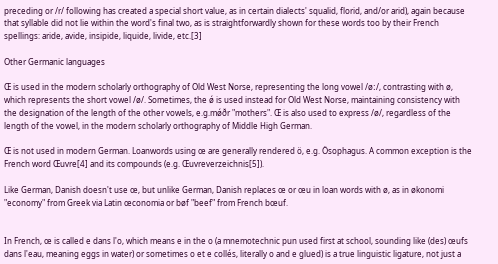preceding or /r/ following has created a special short value, as in certain dialects' squalid, florid, and/or arid), again because that syllable did not lie within the word's final two, as is straightforwardly shown for these words too by their French spellings: aride, avide, insipide, liquide, livide, etc.[3]

Other Germanic languages

Œ is used in the modern scholarly orthography of Old West Norse, representing the long vowel /øː/, contrasting with ø, which represents the short vowel /ø/. Sometimes, the ǿ is used instead for Old West Norse, maintaining consistency with the designation of the length of the other vowels, e.g.mǿðr "mothers". Œ is also used to express /ø/, regardless of the length of the vowel, in the modern scholarly orthography of Middle High German.

Œ is not used in modern German. Loanwords using œ are generally rendered ö, e.g. Ösophagus. A common exception is the French word Œuvre[4] and its compounds (e.g. Œuvreverzeichnis[5]).

Like German, Danish doesn't use œ, but unlike German, Danish replaces œ or œu in loan words with ø, as in økonomi "economy" from Greek via Latin œconomia or bøf "beef" from French bœuf.


In French, œ is called e dans l'o, which means e in the o (a mnemotechnic pun used first at school, sounding like (des) œufs dans l'eau, meaning eggs in water) or sometimes o et e collés, literally o and e glued) is a true linguistic ligature, not just a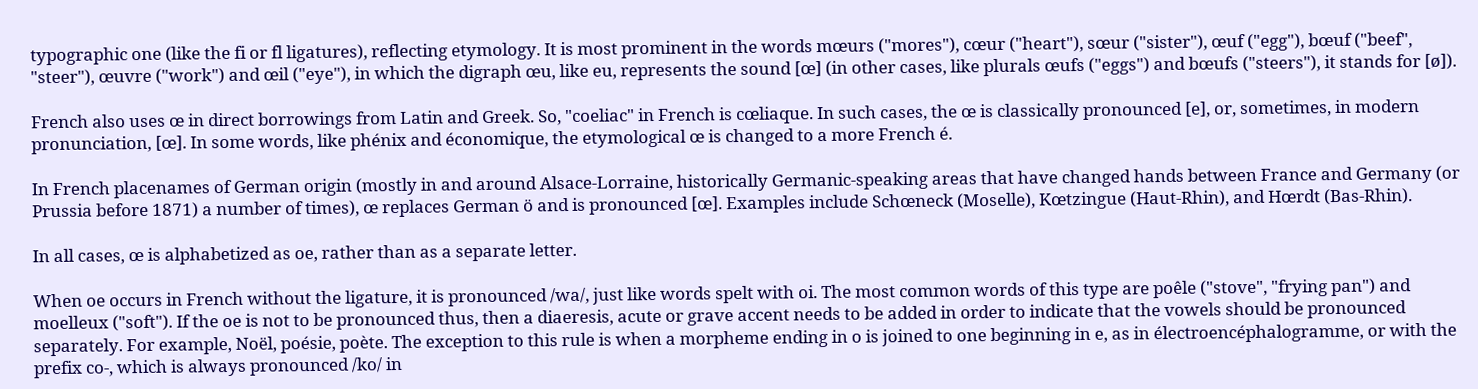typographic one (like the fi or fl ligatures), reflecting etymology. It is most prominent in the words mœurs ("mores"), cœur ("heart"), sœur ("sister"), œuf ("egg"), bœuf ("beef", "steer"), œuvre ("work") and œil ("eye"), in which the digraph œu, like eu, represents the sound [œ] (in other cases, like plurals œufs ("eggs") and bœufs ("steers"), it stands for [ø]).

French also uses œ in direct borrowings from Latin and Greek. So, "coeliac" in French is cœliaque. In such cases, the œ is classically pronounced [e], or, sometimes, in modern pronunciation, [œ]. In some words, like phénix and économique, the etymological œ is changed to a more French é.

In French placenames of German origin (mostly in and around Alsace-Lorraine, historically Germanic-speaking areas that have changed hands between France and Germany (or Prussia before 1871) a number of times), œ replaces German ö and is pronounced [œ]. Examples include Schœneck (Moselle), Kœtzingue (Haut-Rhin), and Hœrdt (Bas-Rhin).

In all cases, œ is alphabetized as oe, rather than as a separate letter.

When oe occurs in French without the ligature, it is pronounced /wa/, just like words spelt with oi. The most common words of this type are poêle ("stove", "frying pan") and moelleux ("soft"). If the oe is not to be pronounced thus, then a diaeresis, acute or grave accent needs to be added in order to indicate that the vowels should be pronounced separately. For example, Noël, poésie, poète. The exception to this rule is when a morpheme ending in o is joined to one beginning in e, as in électroencéphalogramme, or with the prefix co-, which is always pronounced /ko/ in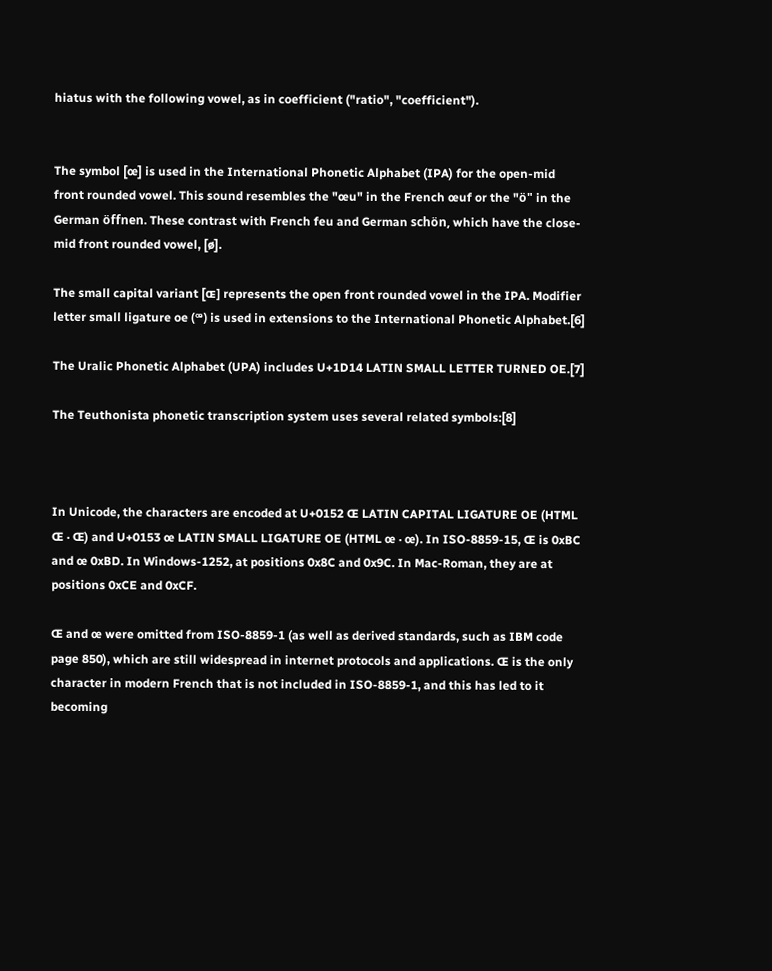hiatus with the following vowel, as in coefficient ("ratio", "coefficient").


The symbol [œ] is used in the International Phonetic Alphabet (IPA) for the open-mid front rounded vowel. This sound resembles the "œu" in the French œuf or the "ö" in the German öffnen. These contrast with French feu and German schön, which have the close-mid front rounded vowel, [ø].

The small capital variant [ɶ] represents the open front rounded vowel in the IPA. Modifier letter small ligature oe (ꟹ) is used in extensions to the International Phonetic Alphabet.[6]

The Uralic Phonetic Alphabet (UPA) includes U+1D14 LATIN SMALL LETTER TURNED OE.[7]

The Teuthonista phonetic transcription system uses several related symbols:[8]



In Unicode, the characters are encoded at U+0152 Œ LATIN CAPITAL LIGATURE OE (HTML Œ · Œ) and U+0153 œ LATIN SMALL LIGATURE OE (HTML œ · œ). In ISO-8859-15, Œ is 0xBC and œ 0xBD. In Windows-1252, at positions 0x8C and 0x9C. In Mac-Roman, they are at positions 0xCE and 0xCF.

Œ and œ were omitted from ISO-8859-1 (as well as derived standards, such as IBM code page 850), which are still widespread in internet protocols and applications. Œ is the only character in modern French that is not included in ISO-8859-1, and this has led to it becoming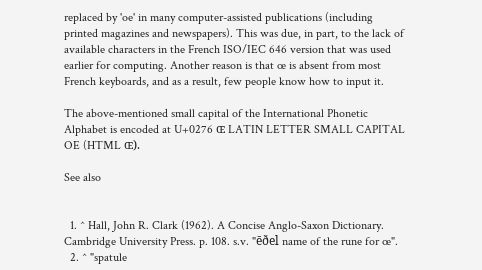replaced by 'oe' in many computer-assisted publications (including printed magazines and newspapers). This was due, in part, to the lack of available characters in the French ISO/IEC 646 version that was used earlier for computing. Another reason is that œ is absent from most French keyboards, and as a result, few people know how to input it.

The above-mentioned small capital of the International Phonetic Alphabet is encoded at U+0276 ɶ LATIN LETTER SMALL CAPITAL OE (HTML ɶ).

See also


  1. ^ Hall, John R. Clark (1962). A Concise Anglo-Saxon Dictionary. Cambridge University Press. p. 108. s.v. "ēðel name of the rune for œ".
  2. ^ "spatule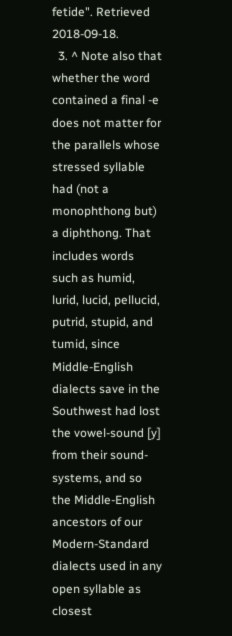fetide". Retrieved 2018-09-18.
  3. ^ Note also that whether the word contained a final -e does not matter for the parallels whose stressed syllable had (not a monophthong but) a diphthong. That includes words such as humid, lurid, lucid, pellucid, putrid, stupid, and tumid, since Middle-English dialects save in the Southwest had lost the vowel-sound [y] from their sound-systems, and so the Middle-English ancestors of our Modern-Standard dialects used in any open syllable as closest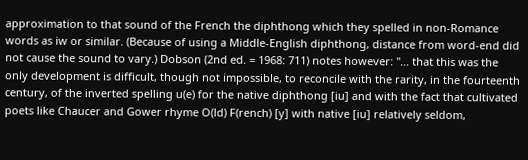approximation to that sound of the French the diphthong which they spelled in non-Romance words as iw or similar. (Because of using a Middle-English diphthong, distance from word-end did not cause the sound to vary.) Dobson (2nd ed. = 1968: 711) notes however: "... that this was the only development is difficult, though not impossible, to reconcile with the rarity, in the fourteenth century, of the inverted spelling u(e) for the native diphthong [iu] and with the fact that cultivated poets like Chaucer and Gower rhyme O(ld) F(rench) [y] with native [iu] relatively seldom,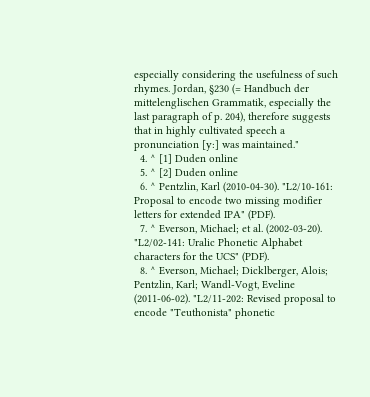especially considering the usefulness of such rhymes. Jordan, §230 (= Handbuch der mittelenglischen Grammatik, especially the last paragraph of p. 204), therefore suggests that in highly cultivated speech a pronunciation [y:] was maintained."
  4. ^ [1] Duden online
  5. ^ [2] Duden online
  6. ^ Pentzlin, Karl (2010-04-30). "L2/10-161: Proposal to encode two missing modifier letters for extended IPA" (PDF).
  7. ^ Everson, Michael; et al. (2002-03-20). "L2/02-141: Uralic Phonetic Alphabet characters for the UCS" (PDF).
  8. ^ Everson, Michael; Dicklberger, Alois; Pentzlin, Karl; Wandl-Vogt, Eveline (2011-06-02). "L2/11-202: Revised proposal to encode "Teuthonista" phonetic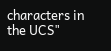characters in the UCS"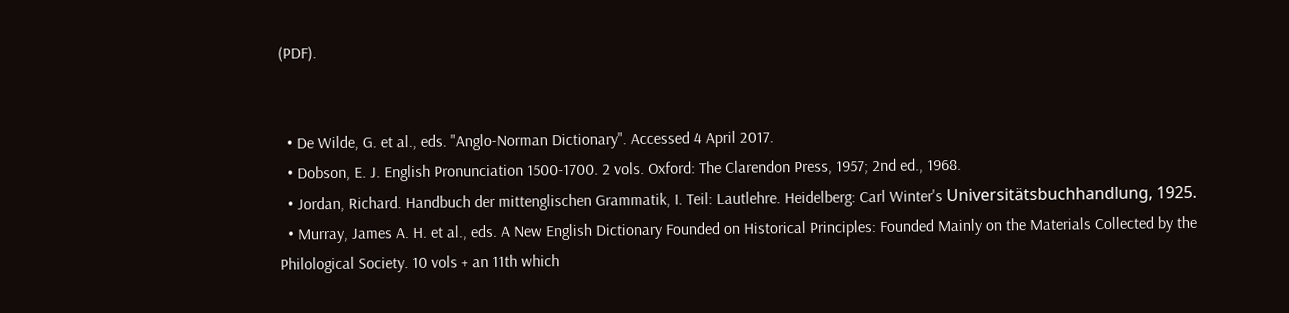(PDF).


  • De Wilde, G. et al., eds. "Anglo-Norman Dictionary". Accessed 4 April 2017.
  • Dobson, E. J. English Pronunciation 1500-1700. 2 vols. Oxford: The Clarendon Press, 1957; 2nd ed., 1968.
  • Jordan, Richard. Handbuch der mittenglischen Grammatik, I. Teil: Lautlehre. Heidelberg: Carl Winter's Universitätsbuchhandlung, 1925.
  • Murray, James A. H. et al., eds. A New English Dictionary Founded on Historical Principles: Founded Mainly on the Materials Collected by the Philological Society. 10 vols + an 11th which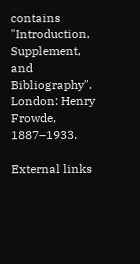contains "Introduction, Supplement, and Bibliography". London: Henry Frowde, 1887–1933.

External links